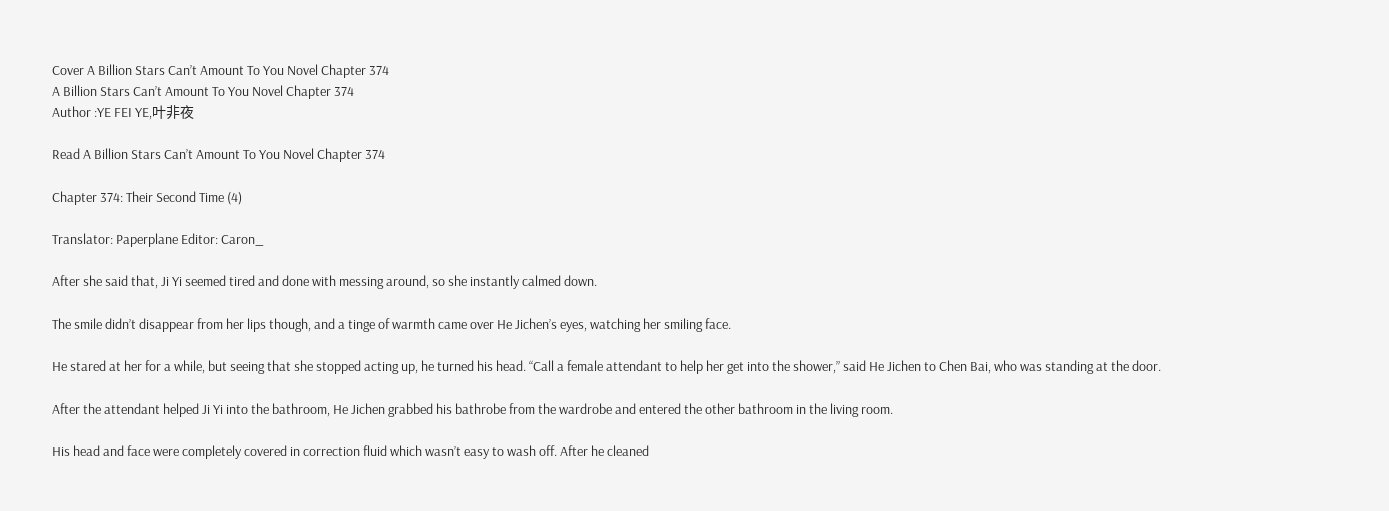Cover A Billion Stars Can’t Amount To You Novel Chapter 374
A Billion Stars Can’t Amount To You Novel Chapter 374
Author :YE FEI YE,叶非夜

Read A Billion Stars Can’t Amount To You Novel Chapter 374

Chapter 374: Their Second Time (4)

Translator: Paperplane Editor: Caron_

After she said that, Ji Yi seemed tired and done with messing around, so she instantly calmed down.

The smile didn’t disappear from her lips though, and a tinge of warmth came over He Jichen’s eyes, watching her smiling face.

He stared at her for a while, but seeing that she stopped acting up, he turned his head. “Call a female attendant to help her get into the shower,” said He Jichen to Chen Bai, who was standing at the door.

After the attendant helped Ji Yi into the bathroom, He Jichen grabbed his bathrobe from the wardrobe and entered the other bathroom in the living room.

His head and face were completely covered in correction fluid which wasn’t easy to wash off. After he cleaned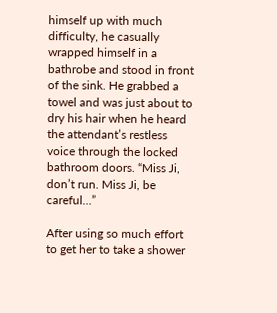himself up with much difficulty, he casually wrapped himself in a bathrobe and stood in front of the sink. He grabbed a towel and was just about to dry his hair when he heard the attendant’s restless voice through the locked bathroom doors. “Miss Ji, don’t run. Miss Ji, be careful…”

After using so much effort to get her to take a shower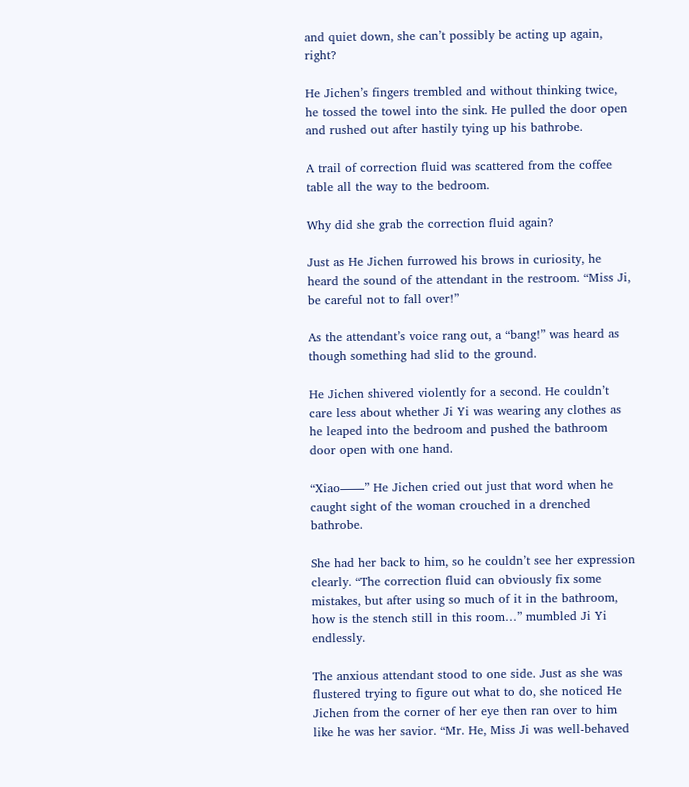and quiet down, she can’t possibly be acting up again, right?

He Jichen’s fingers trembled and without thinking twice, he tossed the towel into the sink. He pulled the door open and rushed out after hastily tying up his bathrobe.

A trail of correction fluid was scattered from the coffee table all the way to the bedroom.

Why did she grab the correction fluid again?

Just as He Jichen furrowed his brows in curiosity, he heard the sound of the attendant in the restroom. “Miss Ji, be careful not to fall over!”

As the attendant’s voice rang out, a “bang!” was heard as though something had slid to the ground.

He Jichen shivered violently for a second. He couldn’t care less about whether Ji Yi was wearing any clothes as he leaped into the bedroom and pushed the bathroom door open with one hand.

“Xiao——” He Jichen cried out just that word when he caught sight of the woman crouched in a drenched bathrobe.

She had her back to him, so he couldn’t see her expression clearly. “The correction fluid can obviously fix some mistakes, but after using so much of it in the bathroom, how is the stench still in this room…” mumbled Ji Yi endlessly.

The anxious attendant stood to one side. Just as she was flustered trying to figure out what to do, she noticed He Jichen from the corner of her eye then ran over to him like he was her savior. “Mr. He, Miss Ji was well-behaved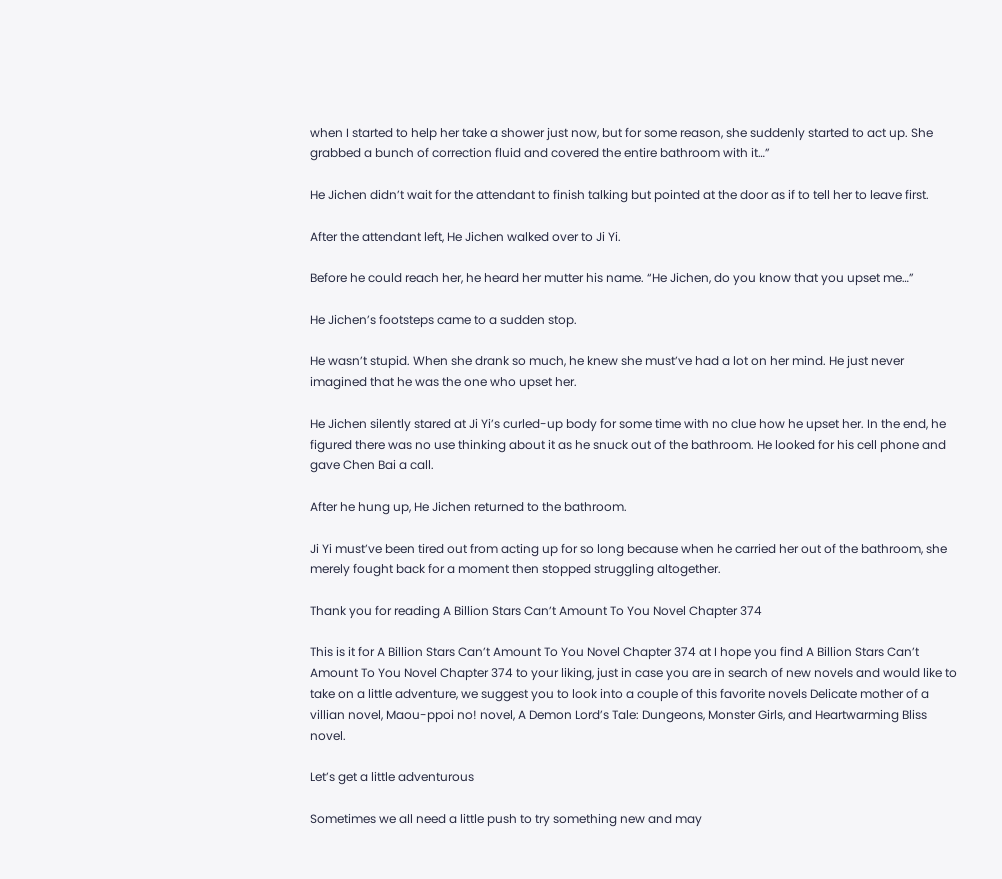when I started to help her take a shower just now, but for some reason, she suddenly started to act up. She grabbed a bunch of correction fluid and covered the entire bathroom with it…”

He Jichen didn’t wait for the attendant to finish talking but pointed at the door as if to tell her to leave first.

After the attendant left, He Jichen walked over to Ji Yi.

Before he could reach her, he heard her mutter his name. “He Jichen, do you know that you upset me…”

He Jichen’s footsteps came to a sudden stop.

He wasn’t stupid. When she drank so much, he knew she must’ve had a lot on her mind. He just never imagined that he was the one who upset her.

He Jichen silently stared at Ji Yi’s curled-up body for some time with no clue how he upset her. In the end, he figured there was no use thinking about it as he snuck out of the bathroom. He looked for his cell phone and gave Chen Bai a call.

After he hung up, He Jichen returned to the bathroom.

Ji Yi must’ve been tired out from acting up for so long because when he carried her out of the bathroom, she merely fought back for a moment then stopped struggling altogether.

Thank you for reading A Billion Stars Can’t Amount To You Novel Chapter 374

This is it for A Billion Stars Can’t Amount To You Novel Chapter 374 at I hope you find A Billion Stars Can’t Amount To You Novel Chapter 374 to your liking, just in case you are in search of new novels and would like to take on a little adventure, we suggest you to look into a couple of this favorite novels Delicate mother of a villian novel, Maou-ppoi no! novel, A Demon Lord’s Tale: Dungeons, Monster Girls, and Heartwarming Bliss novel.

Let’s get a little adventurous

Sometimes we all need a little push to try something new and may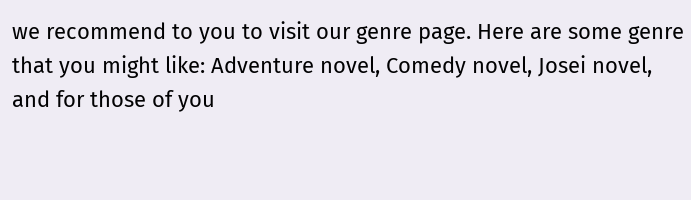we recommend to you to visit our genre page. Here are some genre that you might like: Adventure novel, Comedy novel, Josei novel, and for those of you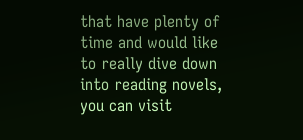that have plenty of time and would like to really dive down into reading novels, you can visit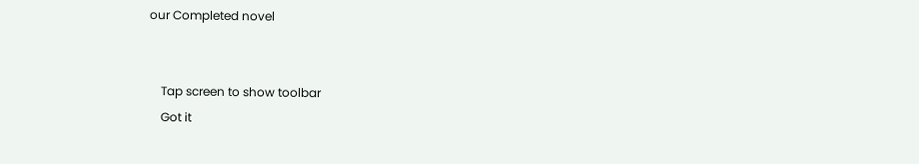our Completed novel


    Tap screen to show toolbar
    Got it